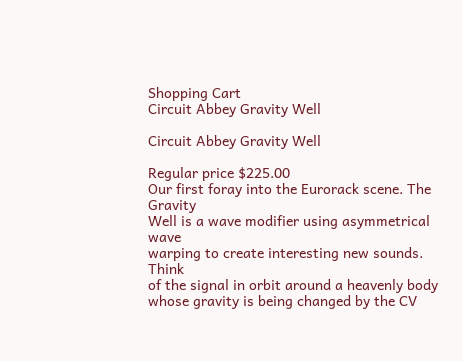Shopping Cart
Circuit Abbey Gravity Well

Circuit Abbey Gravity Well

Regular price $225.00
Our first foray into the Eurorack scene. The Gravity
Well is a wave modifier using asymmetrical wave
warping to create interesting new sounds. Think
of the signal in orbit around a heavenly body
whose gravity is being changed by the CV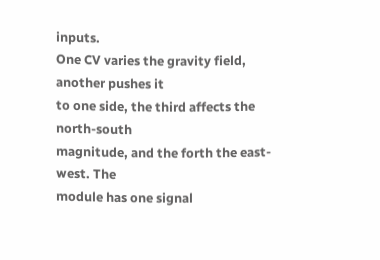inputs.
One CV varies the gravity field, another pushes it
to one side, the third affects the north-south
magnitude, and the forth the east-west. The
module has one signal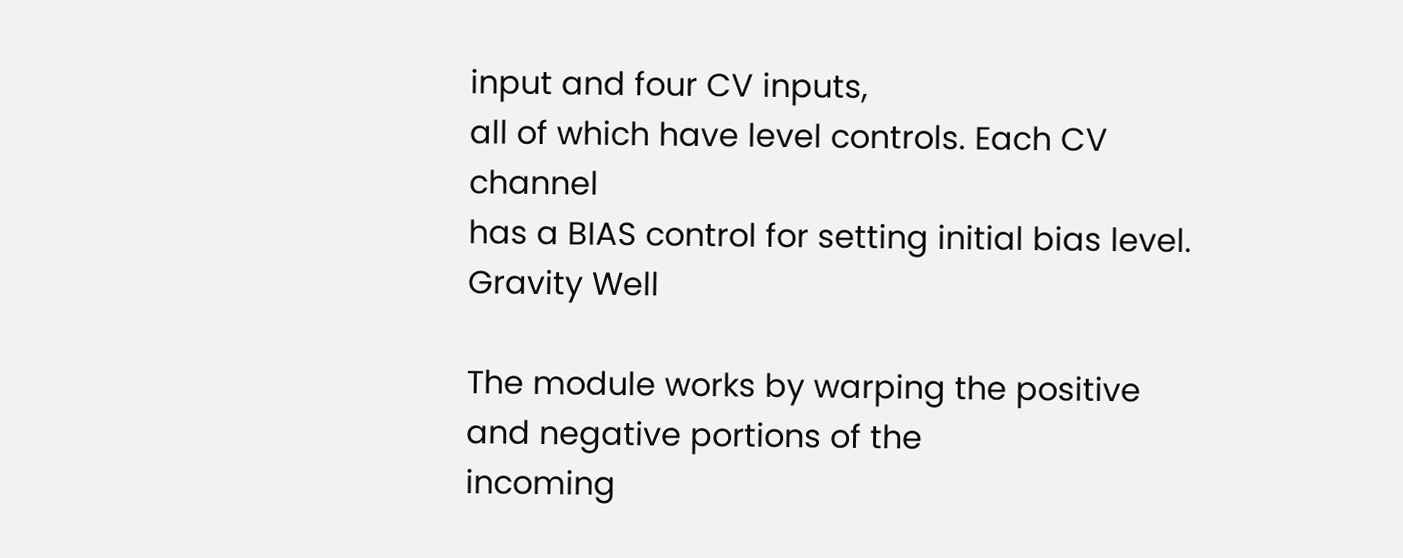input and four CV inputs,
all of which have level controls. Each CV channel
has a BIAS control for setting initial bias level.
Gravity Well

The module works by warping the positive and negative portions of the
incoming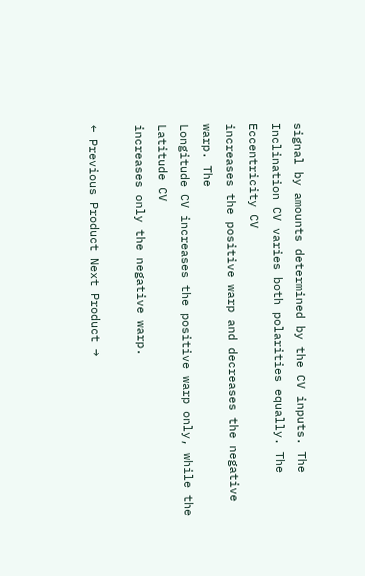signal by amounts determined by the CV inputs. The
Inclination CV varies both polarities equally. The Eccentricity CV
increases the positive warp and decreases the negative warp. The
Longitude CV increases the positive warp only, while the Latitude CV
increases only the negative warp.

← Previous Product Next Product →